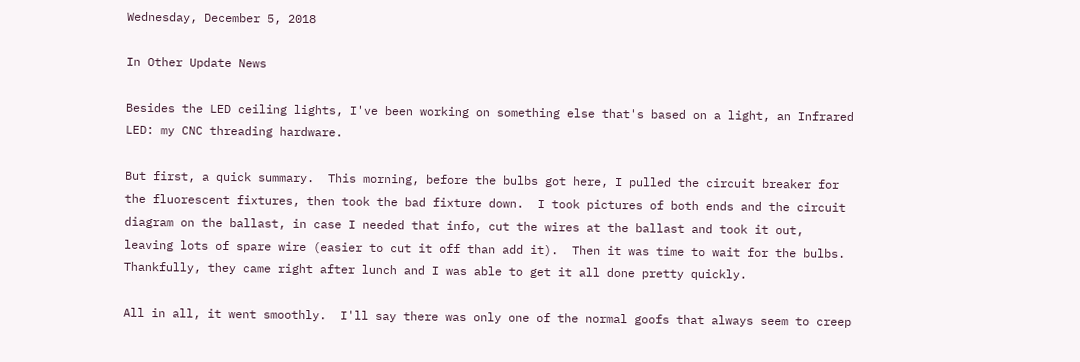Wednesday, December 5, 2018

In Other Update News

Besides the LED ceiling lights, I've been working on something else that's based on a light, an Infrared LED: my CNC threading hardware.

But first, a quick summary.  This morning, before the bulbs got here, I pulled the circuit breaker for the fluorescent fixtures, then took the bad fixture down.  I took pictures of both ends and the circuit diagram on the ballast, in case I needed that info, cut the wires at the ballast and took it out, leaving lots of spare wire (easier to cut it off than add it).  Then it was time to wait for the bulbs.  Thankfully, they came right after lunch and I was able to get it all done pretty quickly.

All in all, it went smoothly.  I'll say there was only one of the normal goofs that always seem to creep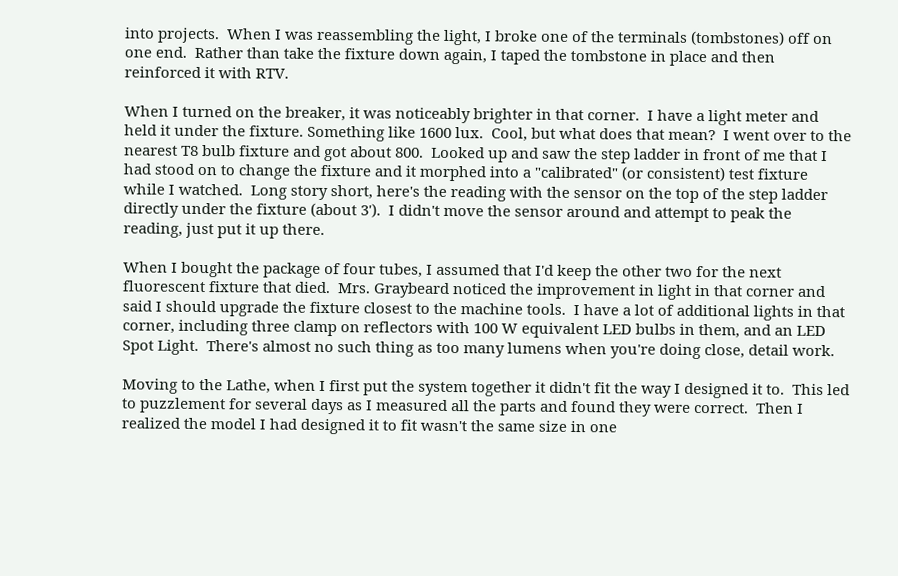into projects.  When I was reassembling the light, I broke one of the terminals (tombstones) off on one end.  Rather than take the fixture down again, I taped the tombstone in place and then reinforced it with RTV.

When I turned on the breaker, it was noticeably brighter in that corner.  I have a light meter and held it under the fixture. Something like 1600 lux.  Cool, but what does that mean?  I went over to the nearest T8 bulb fixture and got about 800.  Looked up and saw the step ladder in front of me that I had stood on to change the fixture and it morphed into a "calibrated" (or consistent) test fixture while I watched.  Long story short, here's the reading with the sensor on the top of the step ladder directly under the fixture (about 3').  I didn't move the sensor around and attempt to peak the reading, just put it up there.

When I bought the package of four tubes, I assumed that I'd keep the other two for the next fluorescent fixture that died.  Mrs. Graybeard noticed the improvement in light in that corner and said I should upgrade the fixture closest to the machine tools.  I have a lot of additional lights in that corner, including three clamp on reflectors with 100 W equivalent LED bulbs in them, and an LED Spot Light.  There's almost no such thing as too many lumens when you're doing close, detail work.

Moving to the Lathe, when I first put the system together it didn't fit the way I designed it to.  This led to puzzlement for several days as I measured all the parts and found they were correct.  Then I realized the model I had designed it to fit wasn't the same size in one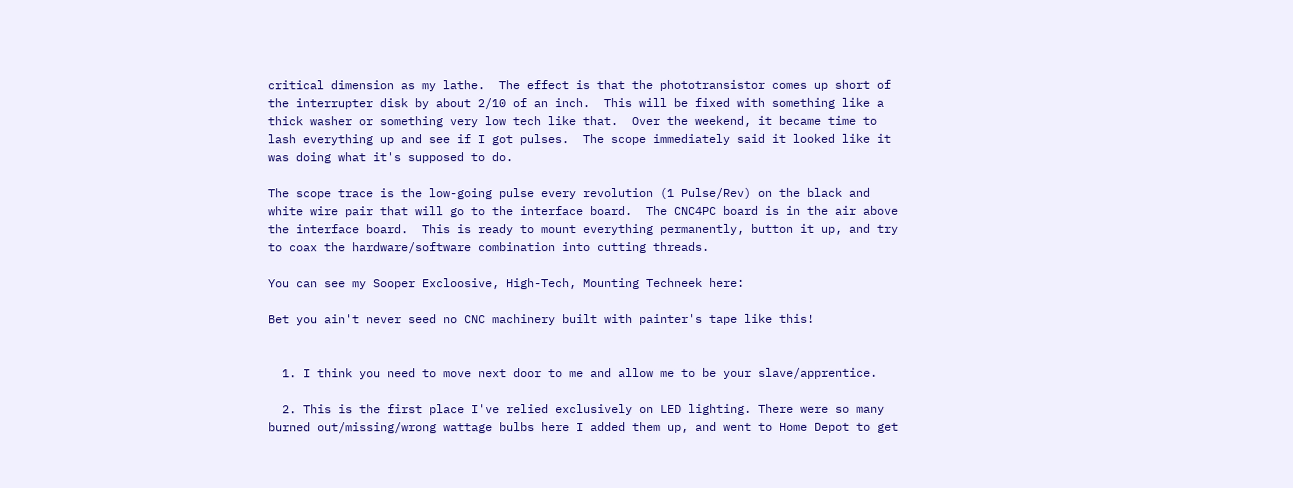critical dimension as my lathe.  The effect is that the phototransistor comes up short of the interrupter disk by about 2/10 of an inch.  This will be fixed with something like a thick washer or something very low tech like that.  Over the weekend, it became time to lash everything up and see if I got pulses.  The scope immediately said it looked like it was doing what it's supposed to do.

The scope trace is the low-going pulse every revolution (1 Pulse/Rev) on the black and white wire pair that will go to the interface board.  The CNC4PC board is in the air above the interface board.  This is ready to mount everything permanently, button it up, and try to coax the hardware/software combination into cutting threads.

You can see my Sooper Excloosive, High-Tech, Mounting Techneek here:

Bet you ain't never seed no CNC machinery built with painter's tape like this!


  1. I think you need to move next door to me and allow me to be your slave/apprentice.

  2. This is the first place I've relied exclusively on LED lighting. There were so many burned out/missing/wrong wattage bulbs here I added them up, and went to Home Depot to get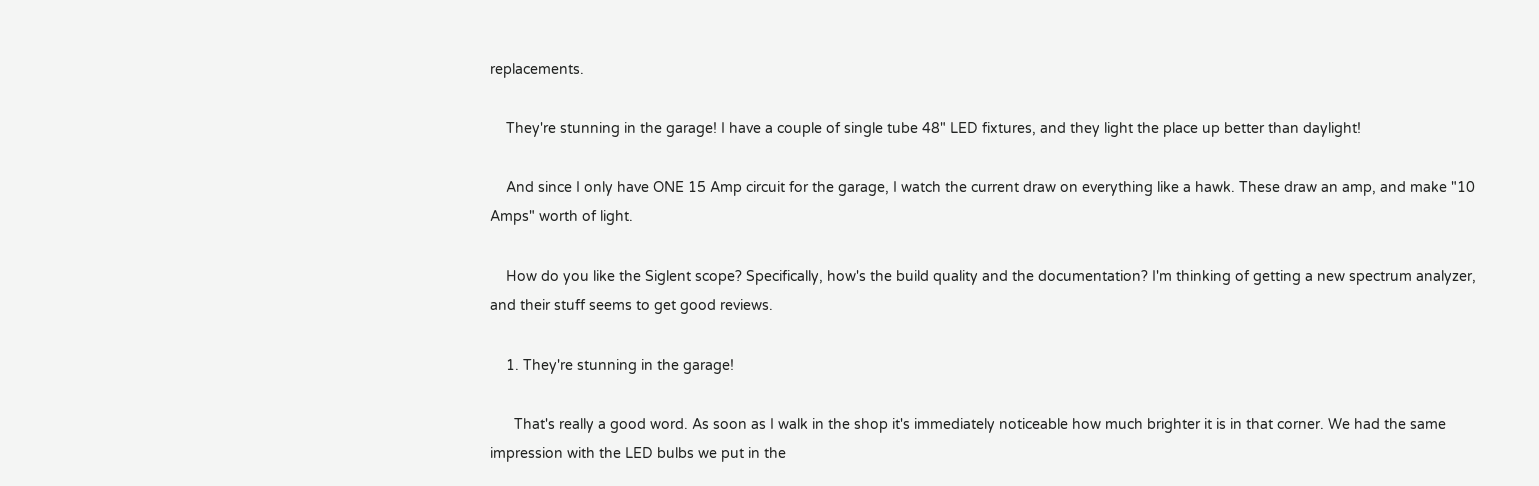replacements.

    They're stunning in the garage! I have a couple of single tube 48" LED fixtures, and they light the place up better than daylight!

    And since I only have ONE 15 Amp circuit for the garage, I watch the current draw on everything like a hawk. These draw an amp, and make "10 Amps" worth of light.

    How do you like the Siglent scope? Specifically, how's the build quality and the documentation? I'm thinking of getting a new spectrum analyzer, and their stuff seems to get good reviews.

    1. They're stunning in the garage!

      That's really a good word. As soon as I walk in the shop it's immediately noticeable how much brighter it is in that corner. We had the same impression with the LED bulbs we put in the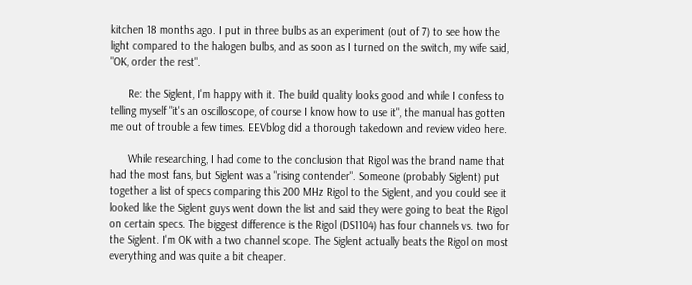kitchen 18 months ago. I put in three bulbs as an experiment (out of 7) to see how the light compared to the halogen bulbs, and as soon as I turned on the switch, my wife said, "OK, order the rest".

      Re: the Siglent, I'm happy with it. The build quality looks good and while I confess to telling myself "it's an oscilloscope, of course I know how to use it", the manual has gotten me out of trouble a few times. EEVblog did a thorough takedown and review video here.

      While researching, I had come to the conclusion that Rigol was the brand name that had the most fans, but Siglent was a "rising contender". Someone (probably Siglent) put together a list of specs comparing this 200 MHz Rigol to the Siglent, and you could see it looked like the Siglent guys went down the list and said they were going to beat the Rigol on certain specs. The biggest difference is the Rigol (DS1104) has four channels vs. two for the Siglent. I'm OK with a two channel scope. The Siglent actually beats the Rigol on most everything and was quite a bit cheaper.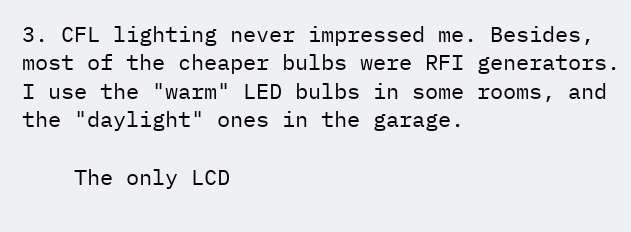3. CFL lighting never impressed me. Besides, most of the cheaper bulbs were RFI generators. I use the "warm" LED bulbs in some rooms, and the "daylight" ones in the garage.

    The only LCD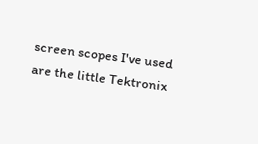screen scopes I've used are the little Tektronix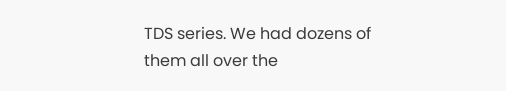TDS series. We had dozens of them all over the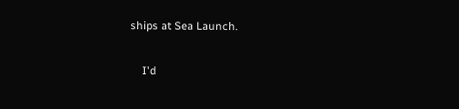ships at Sea Launch.

    I'd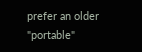prefer an older "portable"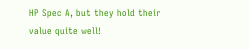HP Spec A, but they hold their value quite well!